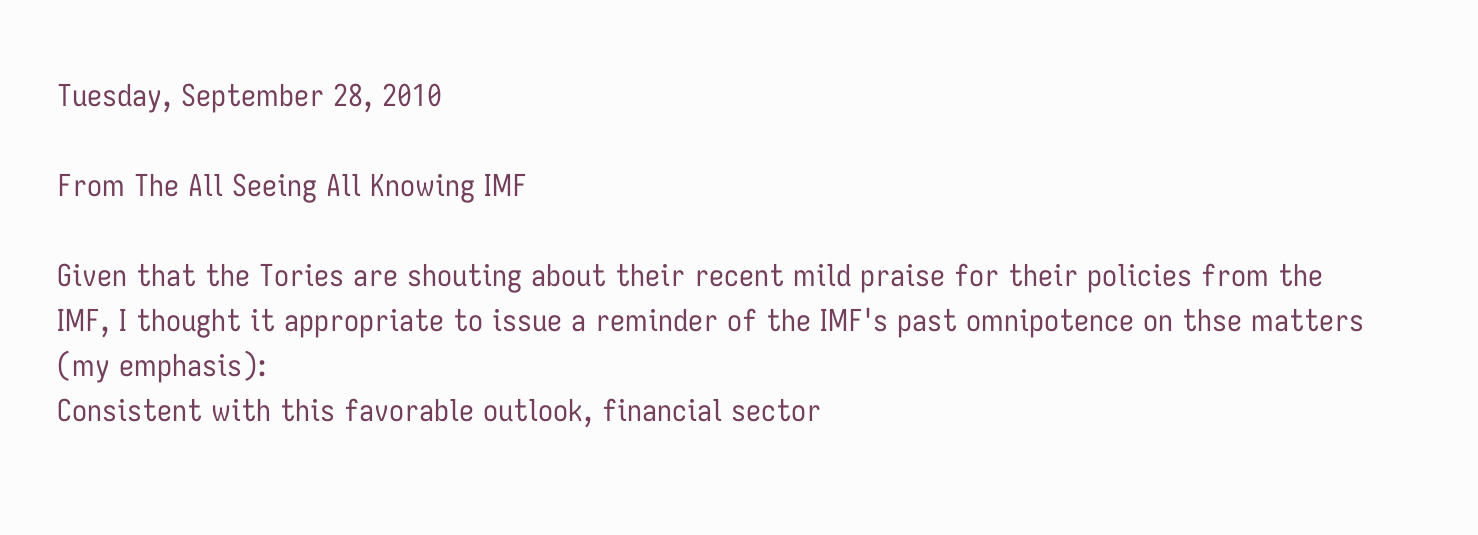Tuesday, September 28, 2010

From The All Seeing All Knowing IMF

Given that the Tories are shouting about their recent mild praise for their policies from the IMF, I thought it appropriate to issue a reminder of the IMF's past omnipotence on thse matters (my emphasis):
Consistent with this favorable outlook, financial sector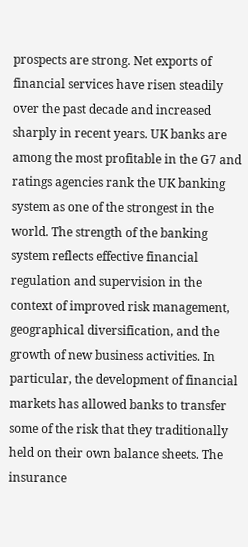prospects are strong. Net exports of financial services have risen steadily over the past decade and increased sharply in recent years. UK banks are among the most profitable in the G7 and ratings agencies rank the UK banking system as one of the strongest in the world. The strength of the banking system reflects effective financial regulation and supervision in the context of improved risk management, geographical diversification, and the growth of new business activities. In particular, the development of financial markets has allowed banks to transfer some of the risk that they traditionally held on their own balance sheets. The insurance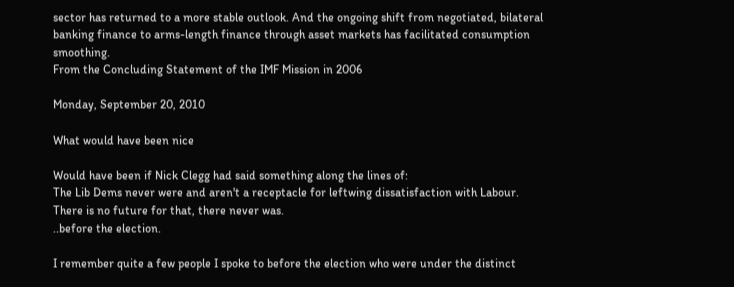sector has returned to a more stable outlook. And the ongoing shift from negotiated, bilateral banking finance to arms-length finance through asset markets has facilitated consumption smoothing.
From the Concluding Statement of the IMF Mission in 2006

Monday, September 20, 2010

What would have been nice

Would have been if Nick Clegg had said something along the lines of:
The Lib Dems never were and aren't a receptacle for leftwing dissatisfaction with Labour. There is no future for that, there never was.
..before the election.

I remember quite a few people I spoke to before the election who were under the distinct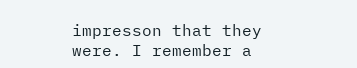impresson that they were. I remember a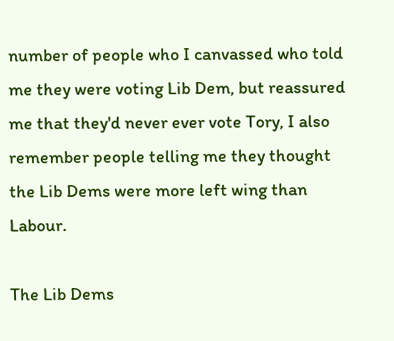number of people who I canvassed who told me they were voting Lib Dem, but reassured me that they'd never ever vote Tory, I also remember people telling me they thought the Lib Dems were more left wing than Labour.

The Lib Dems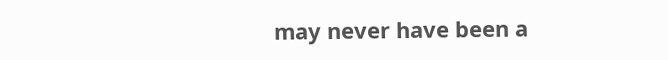may never have been a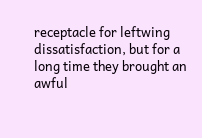receptacle for leftwing dissatisfaction, but for a long time they brought an awful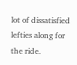lot of dissatisfied lefties along for the ride.